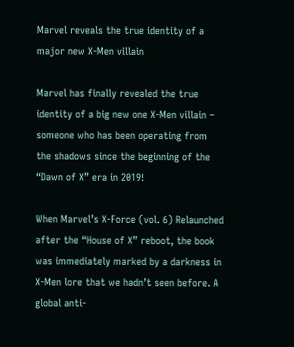Marvel reveals the true identity of a major new X-Men villain

Marvel has finally revealed the true identity of a big new one X-Men villain – someone who has been operating from the shadows since the beginning of the “Dawn of X” era in 2019!

When Marvel’s X-Force (vol. 6) Relaunched after the “House of X” reboot, the book was immediately marked by a darkness in X-Men lore that we hadn’t seen before. A global anti-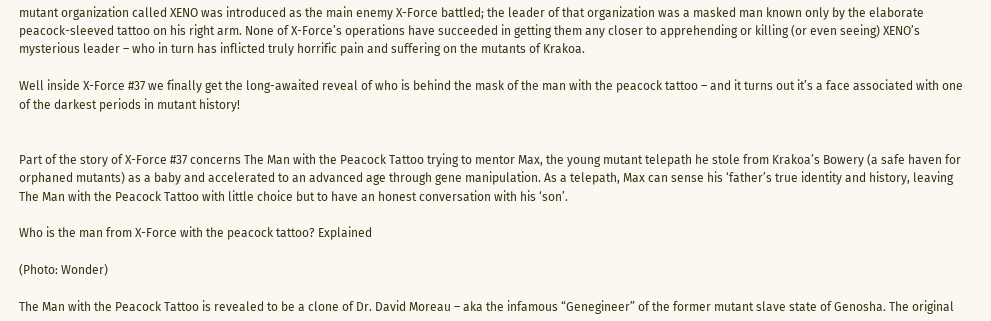mutant organization called XENO was introduced as the main enemy X-Force battled; the leader of that organization was a masked man known only by the elaborate peacock-sleeved tattoo on his right arm. None of X-Force’s operations have succeeded in getting them any closer to apprehending or killing (or even seeing) XENO’s mysterious leader – who in turn has inflicted truly horrific pain and suffering on the mutants of Krakoa.

Well inside X-Force #37 we finally get the long-awaited reveal of who is behind the mask of the man with the peacock tattoo – and it turns out it’s a face associated with one of the darkest periods in mutant history!


Part of the story of X-Force #37 concerns The Man with the Peacock Tattoo trying to mentor Max, the young mutant telepath he stole from Krakoa’s Bowery (a safe haven for orphaned mutants) as a baby and accelerated to an advanced age through gene manipulation. As a telepath, Max can sense his ‘father’s true identity and history, leaving The Man with the Peacock Tattoo with little choice but to have an honest conversation with his ‘son’.

Who is the man from X-Force with the peacock tattoo? Explained

(Photo: Wonder)

The Man with the Peacock Tattoo is revealed to be a clone of Dr. David Moreau – aka the infamous “Genegineer” of the former mutant slave state of Genosha. The original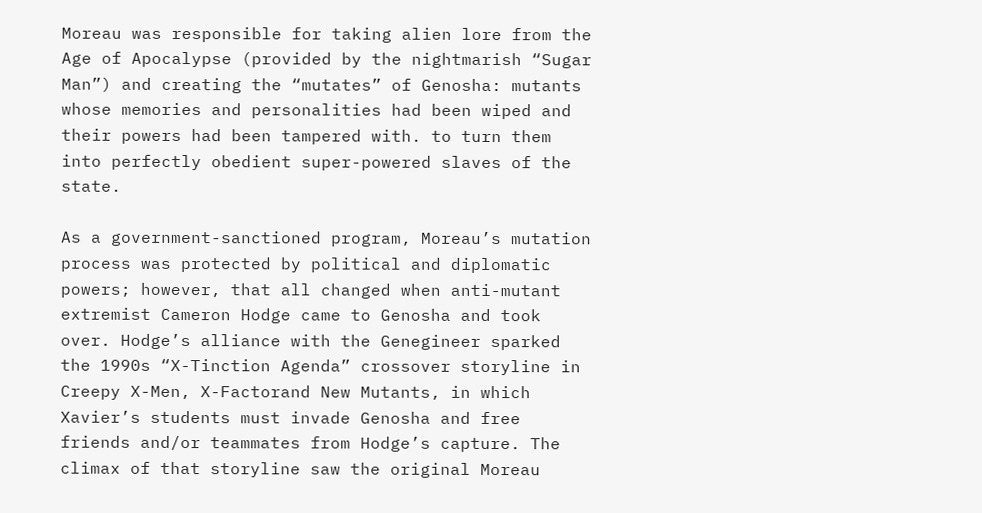Moreau was responsible for taking alien lore from the Age of Apocalypse (provided by the nightmarish “Sugar Man”) and creating the “mutates” of Genosha: mutants whose memories and personalities had been wiped and their powers had been tampered with. to turn them into perfectly obedient super-powered slaves of the state.

As a government-sanctioned program, Moreau’s mutation process was protected by political and diplomatic powers; however, that all changed when anti-mutant extremist Cameron Hodge came to Genosha and took over. Hodge’s alliance with the Genegineer sparked the 1990s “X-Tinction Agenda” crossover storyline in Creepy X-Men, X-Factorand New Mutants, in which Xavier’s students must invade Genosha and free friends and/or teammates from Hodge’s capture. The climax of that storyline saw the original Moreau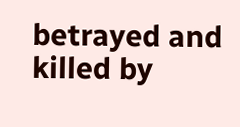betrayed and killed by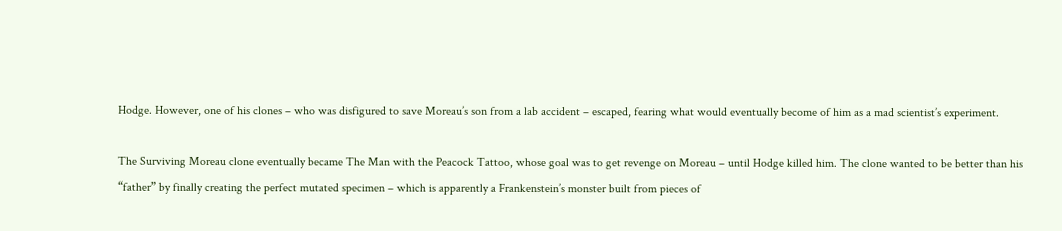Hodge. However, one of his clones – who was disfigured to save Moreau’s son from a lab accident – escaped, fearing what would eventually become of him as a mad scientist’s experiment.

The Surviving Moreau clone eventually became The Man with the Peacock Tattoo, whose goal was to get revenge on Moreau – until Hodge killed him. The clone wanted to be better than his “father” by finally creating the perfect mutated specimen – which is apparently a Frankenstein’s monster built from pieces of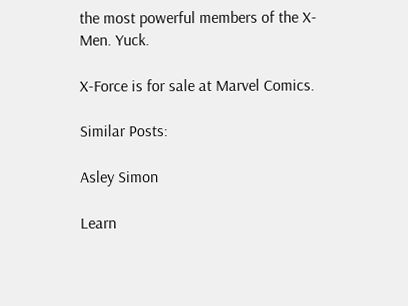the most powerful members of the X-Men. Yuck.

X-Force is for sale at Marvel Comics.

Similar Posts:

Asley Simon

Learn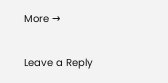More →

Leave a Reply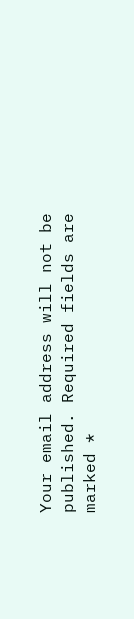Your email address will not be published. Required fields are marked *